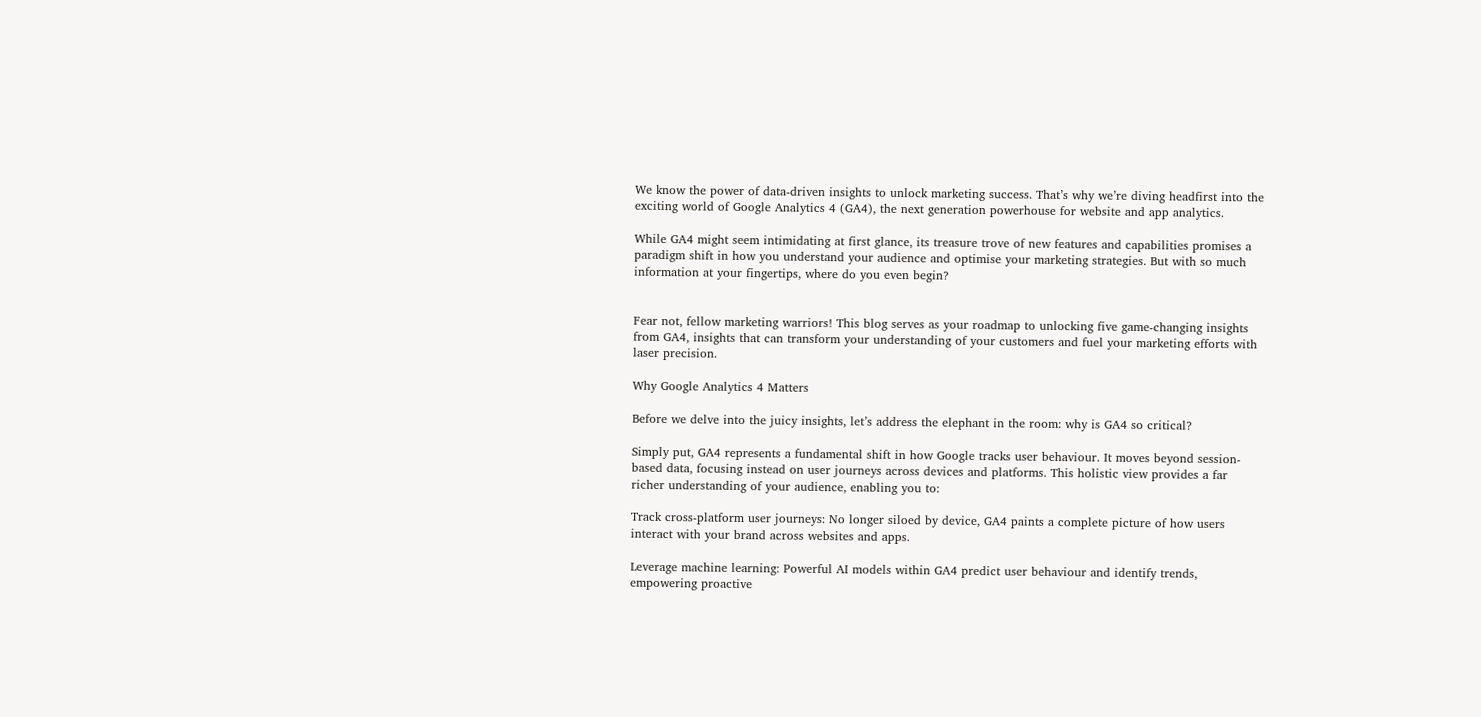We know the power of data-driven insights to unlock marketing success. That’s why we’re diving headfirst into the exciting world of Google Analytics 4 (GA4), the next generation powerhouse for website and app analytics.

While GA4 might seem intimidating at first glance, its treasure trove of new features and capabilities promises a paradigm shift in how you understand your audience and optimise your marketing strategies. But with so much information at your fingertips, where do you even begin?


Fear not, fellow marketing warriors! This blog serves as your roadmap to unlocking five game-changing insights from GA4, insights that can transform your understanding of your customers and fuel your marketing efforts with laser precision.

Why Google Analytics 4 Matters

Before we delve into the juicy insights, let’s address the elephant in the room: why is GA4 so critical?

Simply put, GA4 represents a fundamental shift in how Google tracks user behaviour. It moves beyond session-based data, focusing instead on user journeys across devices and platforms. This holistic view provides a far richer understanding of your audience, enabling you to:

Track cross-platform user journeys: No longer siloed by device, GA4 paints a complete picture of how users interact with your brand across websites and apps.

Leverage machine learning: Powerful AI models within GA4 predict user behaviour and identify trends, empowering proactive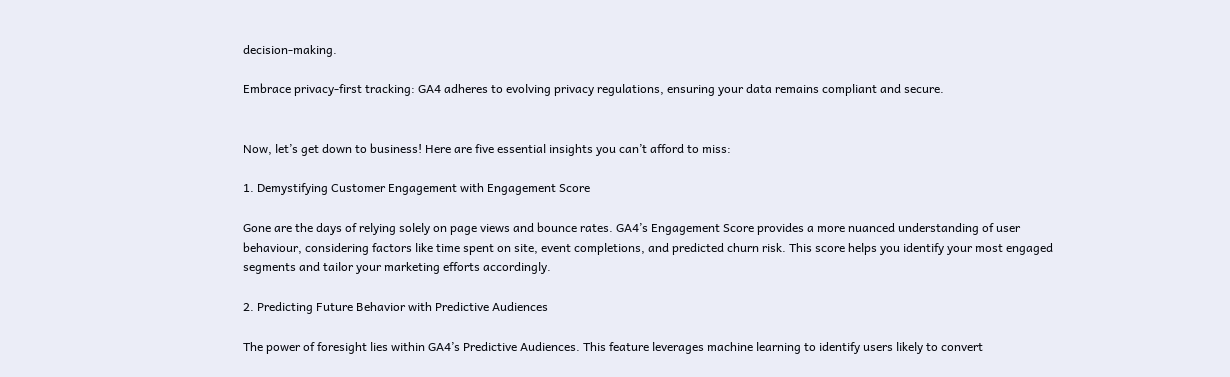decision-making.

Embrace privacy-first tracking: GA4 adheres to evolving privacy regulations, ensuring your data remains compliant and secure.


Now, let’s get down to business! Here are five essential insights you can’t afford to miss:

1. Demystifying Customer Engagement with Engagement Score

Gone are the days of relying solely on page views and bounce rates. GA4’s Engagement Score provides a more nuanced understanding of user behaviour, considering factors like time spent on site, event completions, and predicted churn risk. This score helps you identify your most engaged segments and tailor your marketing efforts accordingly.

2. Predicting Future Behavior with Predictive Audiences

The power of foresight lies within GA4’s Predictive Audiences. This feature leverages machine learning to identify users likely to convert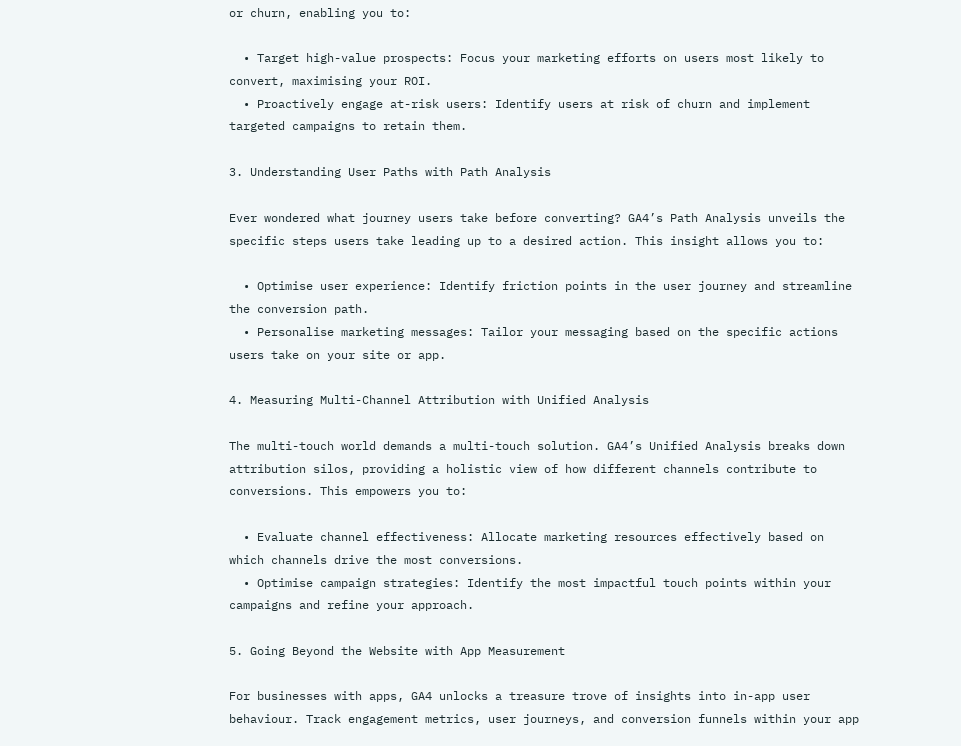or churn, enabling you to:

  • Target high-value prospects: Focus your marketing efforts on users most likely to convert, maximising your ROI.
  • Proactively engage at-risk users: Identify users at risk of churn and implement targeted campaigns to retain them.

3. Understanding User Paths with Path Analysis

Ever wondered what journey users take before converting? GA4’s Path Analysis unveils the specific steps users take leading up to a desired action. This insight allows you to:

  • Optimise user experience: Identify friction points in the user journey and streamline the conversion path.
  • Personalise marketing messages: Tailor your messaging based on the specific actions users take on your site or app.

4. Measuring Multi-Channel Attribution with Unified Analysis

The multi-touch world demands a multi-touch solution. GA4’s Unified Analysis breaks down attribution silos, providing a holistic view of how different channels contribute to conversions. This empowers you to:

  • Evaluate channel effectiveness: Allocate marketing resources effectively based on which channels drive the most conversions.
  • Optimise campaign strategies: Identify the most impactful touch points within your campaigns and refine your approach.

5. Going Beyond the Website with App Measurement

For businesses with apps, GA4 unlocks a treasure trove of insights into in-app user behaviour. Track engagement metrics, user journeys, and conversion funnels within your app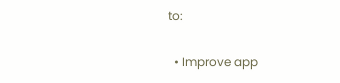to:

  • Improve app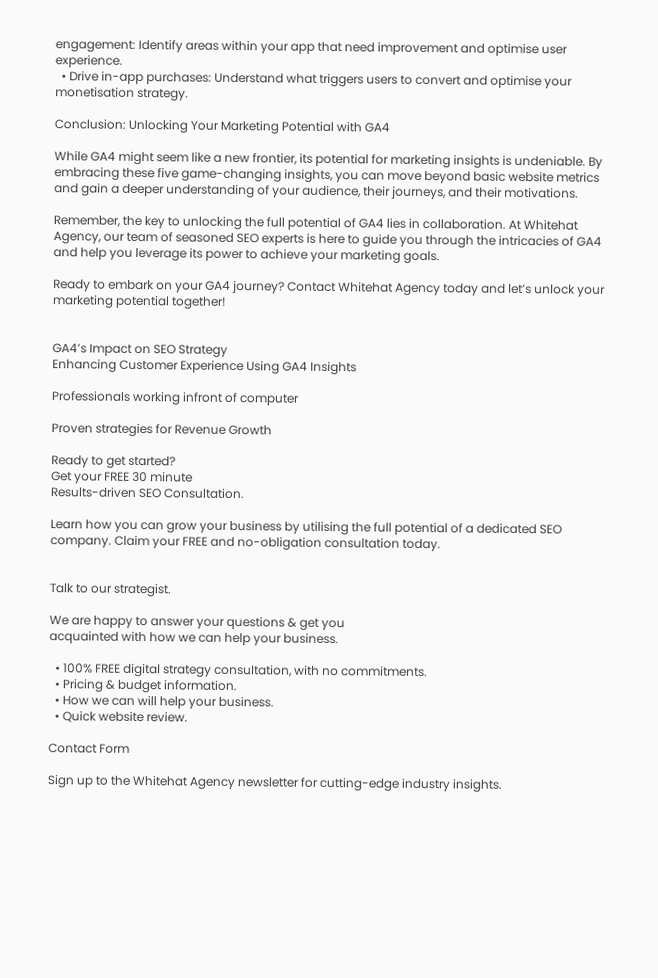engagement: Identify areas within your app that need improvement and optimise user experience.
  • Drive in-app purchases: Understand what triggers users to convert and optimise your monetisation strategy.

Conclusion: Unlocking Your Marketing Potential with GA4

While GA4 might seem like a new frontier, its potential for marketing insights is undeniable. By embracing these five game-changing insights, you can move beyond basic website metrics and gain a deeper understanding of your audience, their journeys, and their motivations.

Remember, the key to unlocking the full potential of GA4 lies in collaboration. At Whitehat Agency, our team of seasoned SEO experts is here to guide you through the intricacies of GA4 and help you leverage its power to achieve your marketing goals.

Ready to embark on your GA4 journey? Contact Whitehat Agency today and let’s unlock your marketing potential together!


GA4’s Impact on SEO Strategy
Enhancing Customer Experience Using GA4 Insights

Professionals working infront of computer

Proven strategies for Revenue Growth

Ready to get started?
Get your FREE 30 minute
Results-driven SEO Consultation.

Learn how you can grow your business by utilising the full potential of a dedicated SEO company. Claim your FREE and no-obligation consultation today.


Talk to our strategist.

We are happy to answer your questions & get you
acquainted with how we can help your business.

  • 100% FREE digital strategy consultation, with no commitments.
  • Pricing & budget information.
  • How we can will help your business.
  • Quick website review.

Contact Form

Sign up to the Whitehat Agency newsletter for cutting-edge industry insights.